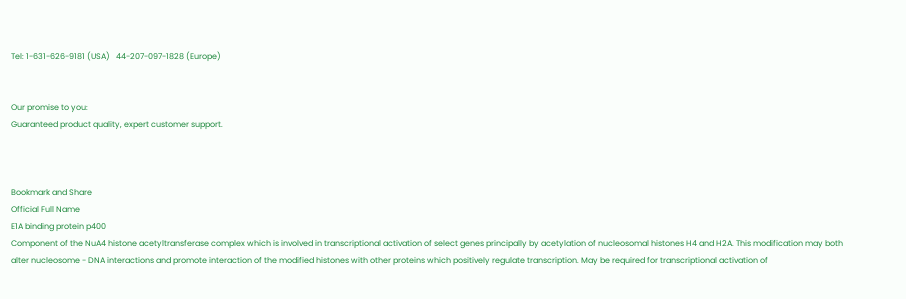Tel: 1-631-626-9181 (USA)   44-207-097-1828 (Europe)


Our promise to you:
Guaranteed product quality, expert customer support.



Bookmark and Share
Official Full Name
E1A binding protein p400
Component of the NuA4 histone acetyltransferase complex which is involved in transcriptional activation of select genes principally by acetylation of nucleosomal histones H4 and H2A. This modification may both alter nucleosome - DNA interactions and promote interaction of the modified histones with other proteins which positively regulate transcription. May be required for transcriptional activation of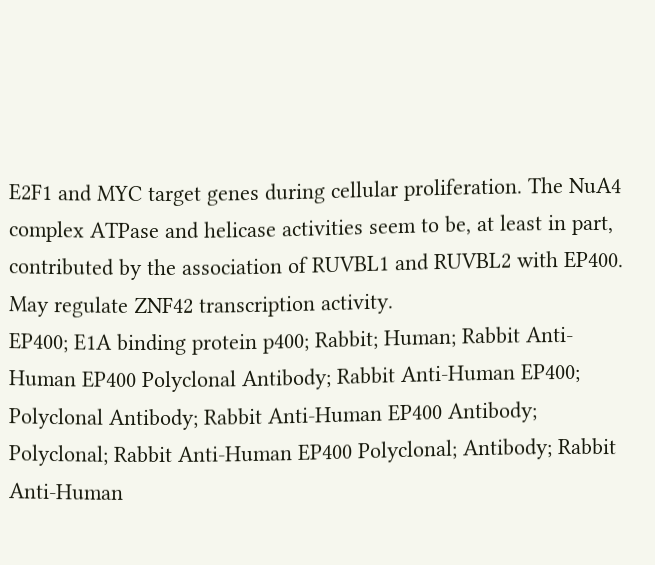E2F1 and MYC target genes during cellular proliferation. The NuA4 complex ATPase and helicase activities seem to be, at least in part, contributed by the association of RUVBL1 and RUVBL2 with EP400. May regulate ZNF42 transcription activity.
EP400; E1A binding protein p400; Rabbit; Human; Rabbit Anti-Human EP400 Polyclonal Antibody; Rabbit Anti-Human EP400; Polyclonal Antibody; Rabbit Anti-Human EP400 Antibody; Polyclonal; Rabbit Anti-Human EP400 Polyclonal; Antibody; Rabbit Anti-Human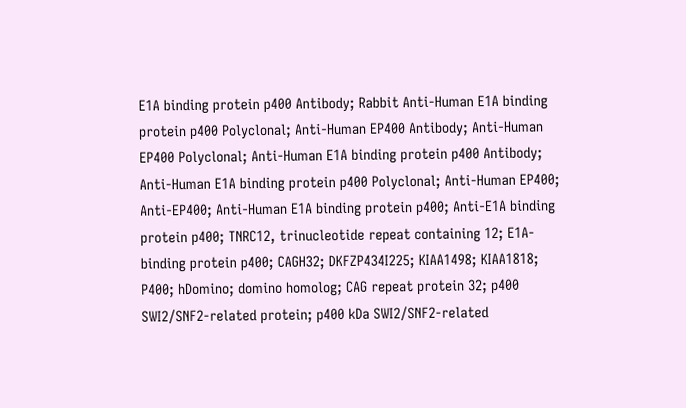E1A binding protein p400 Antibody; Rabbit Anti-Human E1A binding protein p400 Polyclonal; Anti-Human EP400 Antibody; Anti-Human EP400 Polyclonal; Anti-Human E1A binding protein p400 Antibody; Anti-Human E1A binding protein p400 Polyclonal; Anti-Human EP400; Anti-EP400; Anti-Human E1A binding protein p400; Anti-E1A binding protein p400; TNRC12, trinucleotide repeat containing 12; E1A-binding protein p400; CAGH32; DKFZP434I225; KIAA1498; KIAA1818; P400; hDomino; domino homolog; CAG repeat protein 32; p400 SWI2/SNF2-related protein; p400 kDa SWI2/SNF2-related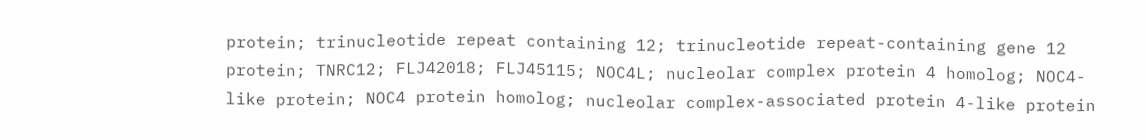protein; trinucleotide repeat containing 12; trinucleotide repeat-containing gene 12 protein; TNRC12; FLJ42018; FLJ45115; NOC4L; nucleolar complex protein 4 homolog; NOC4-like protein; NOC4 protein homolog; nucleolar complex-associated protein 4-like protein